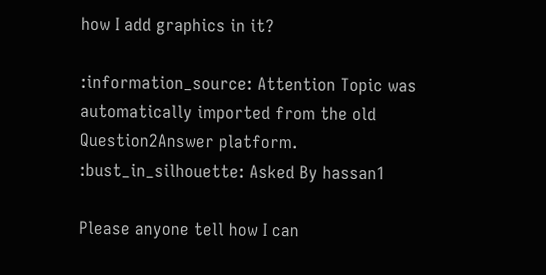how I add graphics in it?

:information_source: Attention Topic was automatically imported from the old Question2Answer platform.
:bust_in_silhouette: Asked By hassan1

Please anyone tell how I can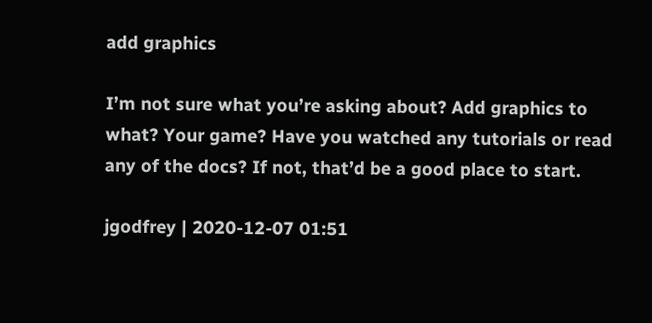add graphics

I’m not sure what you’re asking about? Add graphics to what? Your game? Have you watched any tutorials or read any of the docs? If not, that’d be a good place to start.

jgodfrey | 2020-12-07 01:51